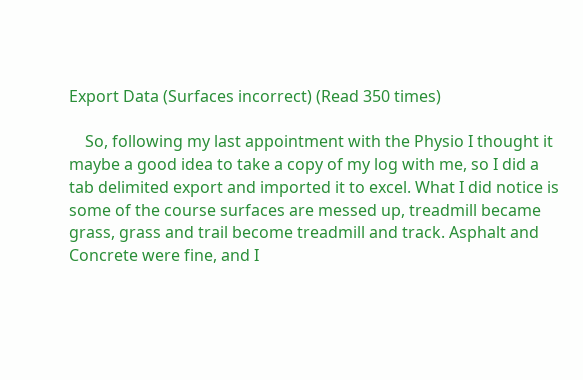Export Data (Surfaces incorrect) (Read 350 times)

    So, following my last appointment with the Physio I thought it maybe a good idea to take a copy of my log with me, so I did a tab delimited export and imported it to excel. What I did notice is some of the course surfaces are messed up, treadmill became grass, grass and trail become treadmill and track. Asphalt and Concrete were fine, and I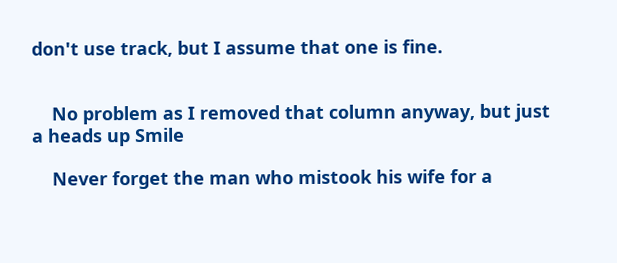don't use track, but I assume that one is fine.


    No problem as I removed that column anyway, but just a heads up Smile

    Never forget the man who mistook his wife for a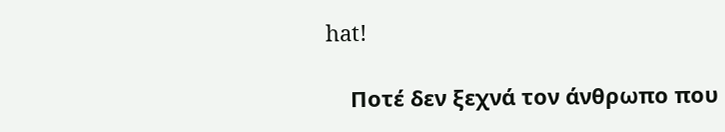hat!

    Ποτέ δεν ξεχνά τον άνθρωπο που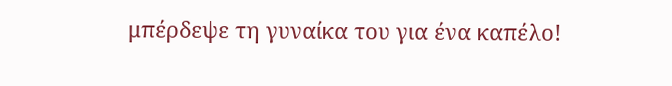μπέρδεψε τη γυναίκα του για ένα καπέλο!